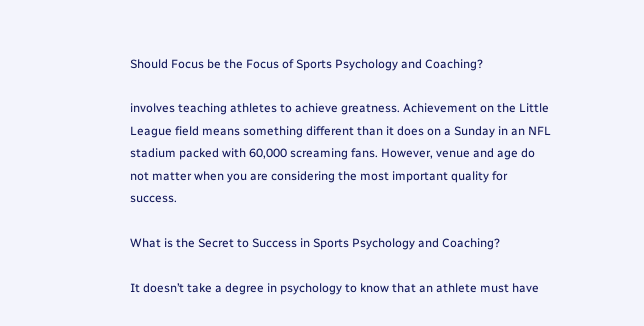Should Focus be the Focus of Sports Psychology and Coaching?

involves teaching athletes to achieve greatness. Achievement on the Little League field means something different than it does on a Sunday in an NFL stadium packed with 60,000 screaming fans. However, venue and age do not matter when you are considering the most important quality for success.

What is the Secret to Success in Sports Psychology and Coaching?

It doesn’t take a degree in psychology to know that an athlete must have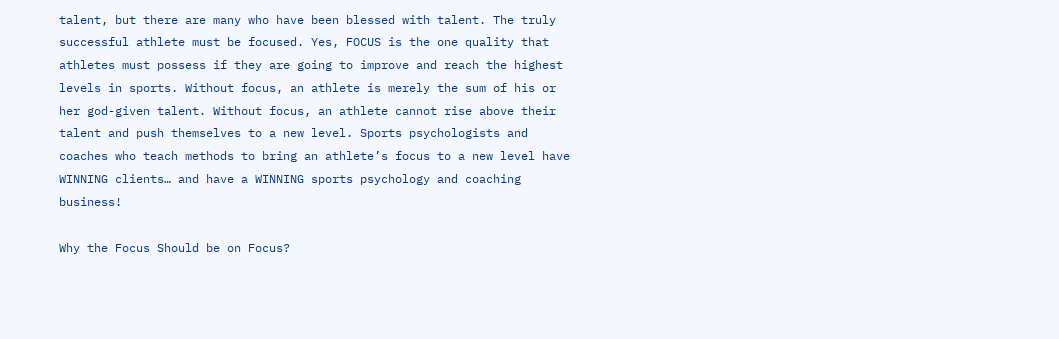talent, but there are many who have been blessed with talent. The truly successful athlete must be focused. Yes, FOCUS is the one quality that athletes must possess if they are going to improve and reach the highest levels in sports. Without focus, an athlete is merely the sum of his or her god-given talent. Without focus, an athlete cannot rise above their talent and push themselves to a new level. Sports psychologists and coaches who teach methods to bring an athlete’s focus to a new level have WINNING clients… and have a WINNING sports psychology and coaching business!

Why the Focus Should be on Focus?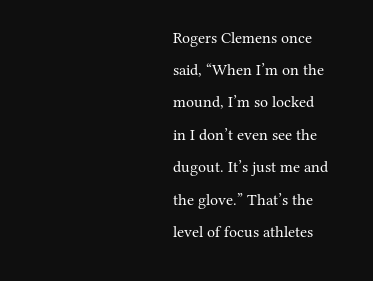Rogers Clemens once said, “When I’m on the mound, I’m so locked in I don’t even see the dugout. It’s just me and the glove.” That’s the level of focus athletes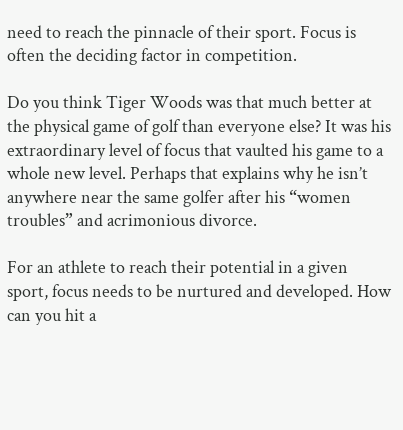need to reach the pinnacle of their sport. Focus is often the deciding factor in competition.

Do you think Tiger Woods was that much better at the physical game of golf than everyone else? It was his extraordinary level of focus that vaulted his game to a whole new level. Perhaps that explains why he isn’t anywhere near the same golfer after his “women troubles” and acrimonious divorce.

For an athlete to reach their potential in a given sport, focus needs to be nurtured and developed. How can you hit a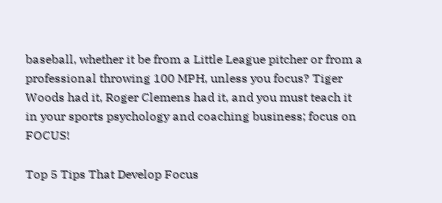baseball, whether it be from a Little League pitcher or from a professional throwing 100 MPH, unless you focus? Tiger Woods had it, Roger Clemens had it, and you must teach it in your sports psychology and coaching business; focus on FOCUS!

Top 5 Tips That Develop Focus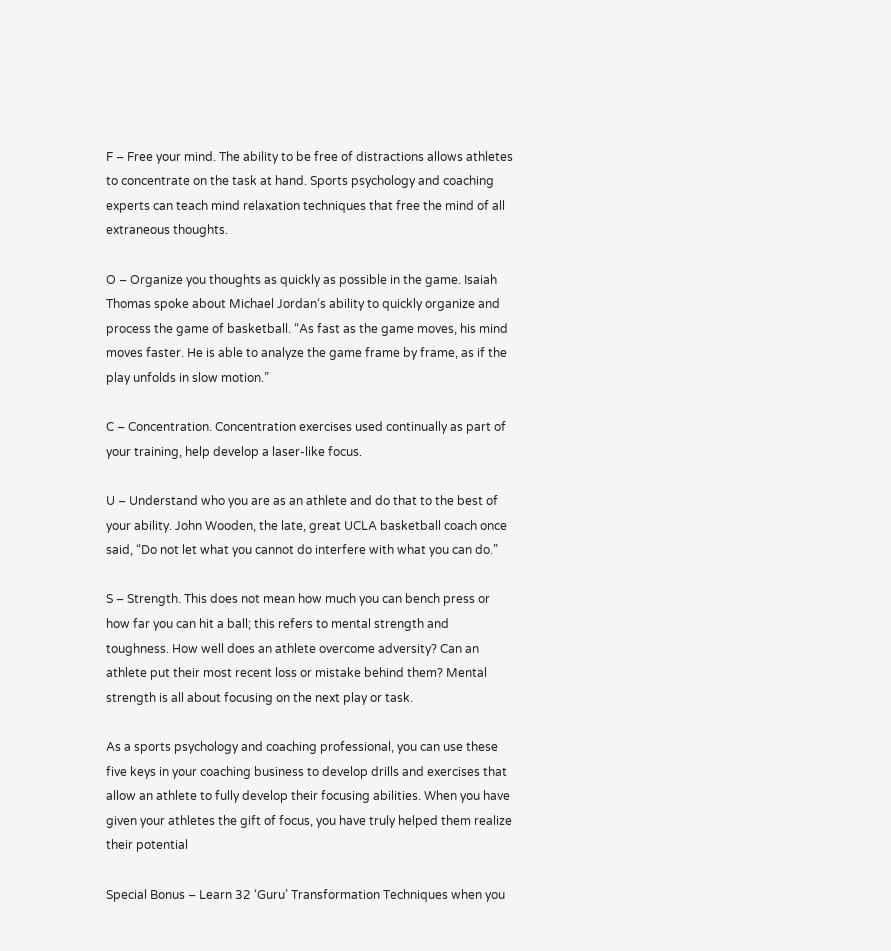F – Free your mind. The ability to be free of distractions allows athletes to concentrate on the task at hand. Sports psychology and coaching experts can teach mind relaxation techniques that free the mind of all extraneous thoughts.

O – Organize you thoughts as quickly as possible in the game. Isaiah Thomas spoke about Michael Jordan‘s ability to quickly organize and process the game of basketball. “As fast as the game moves, his mind moves faster. He is able to analyze the game frame by frame, as if the play unfolds in slow motion.”

C – Concentration. Concentration exercises used continually as part of your training, help develop a laser-like focus.

U – Understand who you are as an athlete and do that to the best of your ability. John Wooden, the late, great UCLA basketball coach once said, “Do not let what you cannot do interfere with what you can do.”

S – Strength. This does not mean how much you can bench press or how far you can hit a ball; this refers to mental strength and toughness. How well does an athlete overcome adversity? Can an athlete put their most recent loss or mistake behind them? Mental strength is all about focusing on the next play or task.

As a sports psychology and coaching professional, you can use these five keys in your coaching business to develop drills and exercises that allow an athlete to fully develop their focusing abilities. When you have given your athletes the gift of focus, you have truly helped them realize their potential

Special Bonus – Learn 32 ‘Guru’ Transformation Techniques when you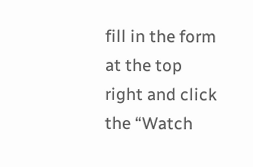fill in the form at the top right and click the “Watch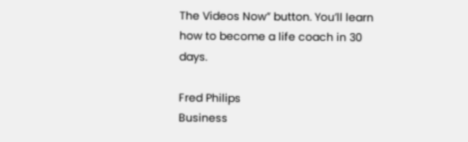The Videos Now” button. You’ll learn how to become a life coach in 30 days.

Fred Philips
Business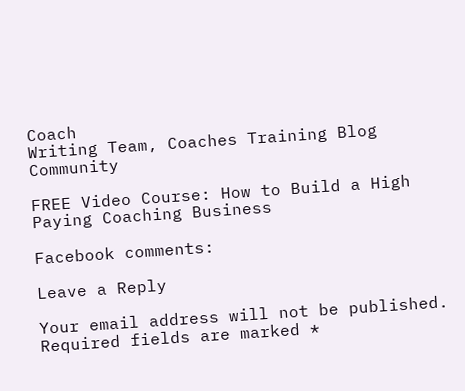Coach
Writing Team, Coaches Training Blog Community

FREE Video Course: How to Build a High Paying Coaching Business

Facebook comments:

Leave a Reply

Your email address will not be published. Required fields are marked *